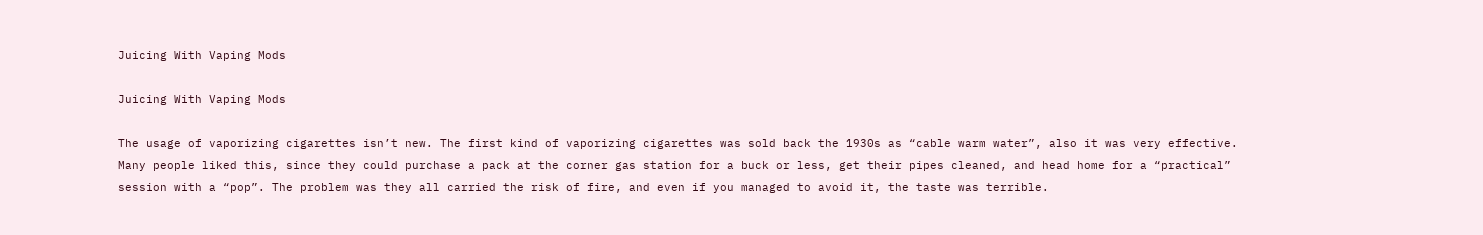Juicing With Vaping Mods

Juicing With Vaping Mods

The usage of vaporizing cigarettes isn’t new. The first kind of vaporizing cigarettes was sold back the 1930s as “cable warm water”, also it was very effective. Many people liked this, since they could purchase a pack at the corner gas station for a buck or less, get their pipes cleaned, and head home for a “practical” session with a “pop”. The problem was they all carried the risk of fire, and even if you managed to avoid it, the taste was terrible.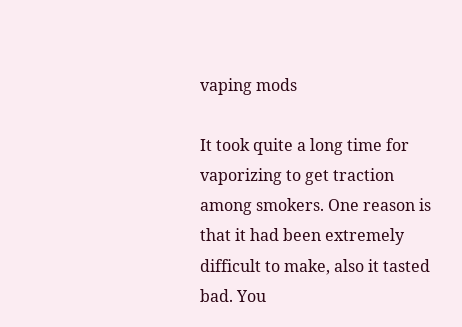vaping mods

It took quite a long time for vaporizing to get traction among smokers. One reason is that it had been extremely difficult to make, also it tasted bad. You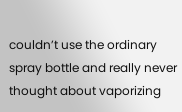couldn’t use the ordinary spray bottle and really never thought about vaporizing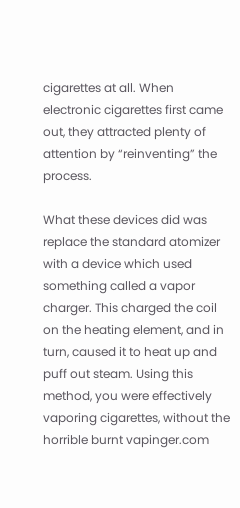cigarettes at all. When electronic cigarettes first came out, they attracted plenty of attention by “reinventing” the process.

What these devices did was replace the standard atomizer with a device which used something called a vapor charger. This charged the coil on the heating element, and in turn, caused it to heat up and puff out steam. Using this method, you were effectively vaporing cigarettes, without the horrible burnt vapinger.com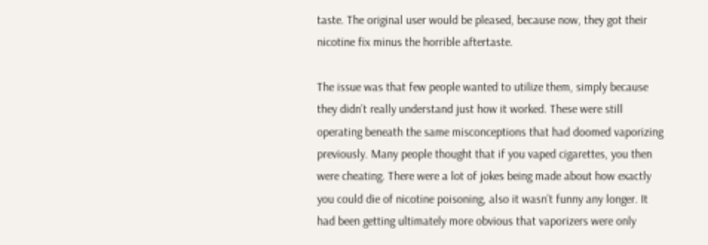taste. The original user would be pleased, because now, they got their nicotine fix minus the horrible aftertaste.

The issue was that few people wanted to utilize them, simply because they didn’t really understand just how it worked. These were still operating beneath the same misconceptions that had doomed vaporizing previously. Many people thought that if you vaped cigarettes, you then were cheating. There were a lot of jokes being made about how exactly you could die of nicotine poisoning, also it wasn’t funny any longer. It had been getting ultimately more obvious that vaporizers were only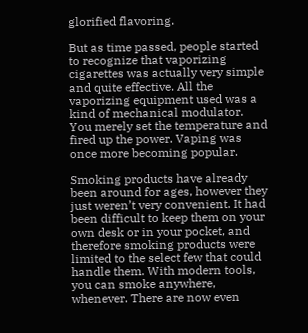glorified flavoring.

But as time passed, people started to recognize that vaporizing cigarettes was actually very simple and quite effective. All the vaporizing equipment used was a kind of mechanical modulator. You merely set the temperature and fired up the power. Vaping was once more becoming popular.

Smoking products have already been around for ages, however they just weren’t very convenient. It had been difficult to keep them on your own desk or in your pocket, and therefore smoking products were limited to the select few that could handle them. With modern tools, you can smoke anywhere, whenever. There are now even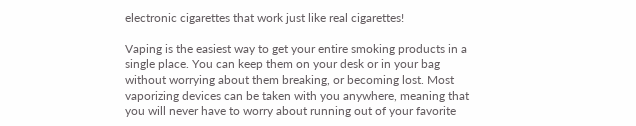electronic cigarettes that work just like real cigarettes!

Vaping is the easiest way to get your entire smoking products in a single place. You can keep them on your desk or in your bag without worrying about them breaking, or becoming lost. Most vaporizing devices can be taken with you anywhere, meaning that you will never have to worry about running out of your favorite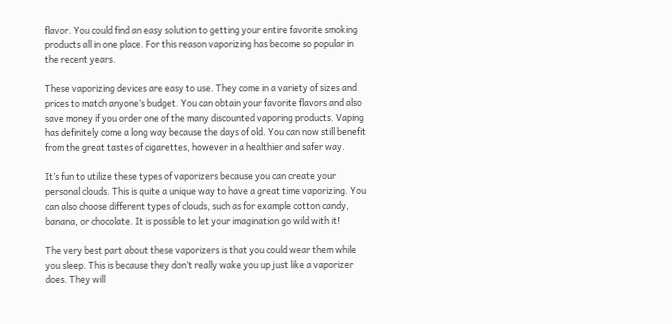flavor. You could find an easy solution to getting your entire favorite smoking products all in one place. For this reason vaporizing has become so popular in the recent years.

These vaporizing devices are easy to use. They come in a variety of sizes and prices to match anyone’s budget. You can obtain your favorite flavors and also save money if you order one of the many discounted vaporing products. Vaping has definitely come a long way because the days of old. You can now still benefit from the great tastes of cigarettes, however in a healthier and safer way.

It’s fun to utilize these types of vaporizers because you can create your personal clouds. This is quite a unique way to have a great time vaporizing. You can also choose different types of clouds, such as for example cotton candy, banana, or chocolate. It is possible to let your imagination go wild with it!

The very best part about these vaporizers is that you could wear them while you sleep. This is because they don’t really wake you up just like a vaporizer does. They will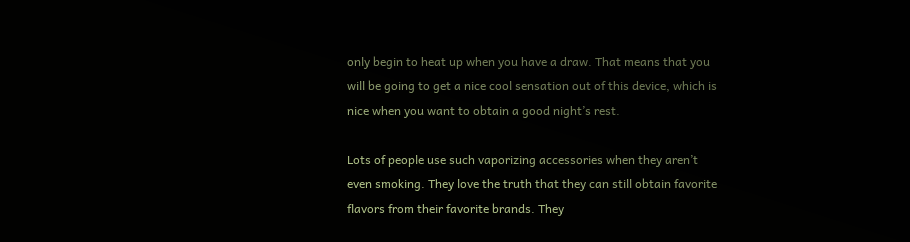only begin to heat up when you have a draw. That means that you will be going to get a nice cool sensation out of this device, which is nice when you want to obtain a good night’s rest.

Lots of people use such vaporizing accessories when they aren’t even smoking. They love the truth that they can still obtain favorite flavors from their favorite brands. They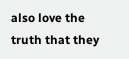also love the truth that they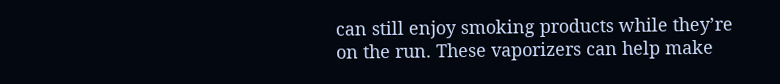can still enjoy smoking products while they’re on the run. These vaporizers can help make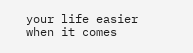your life easier when it comes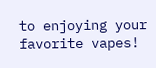to enjoying your favorite vapes!